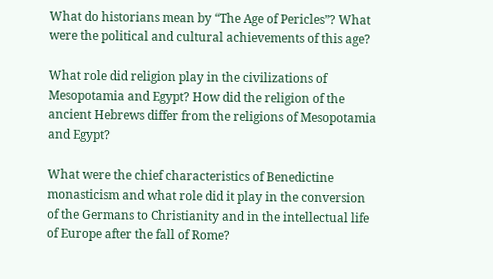What do historians mean by “The Age of Pericles”? What were the political and cultural achievements of this age?

What role did religion play in the civilizations of Mesopotamia and Egypt? How did the religion of the ancient Hebrews differ from the religions of Mesopotamia and Egypt?

What were the chief characteristics of Benedictine monasticism and what role did it play in the conversion of the Germans to Christianity and in the intellectual life of Europe after the fall of Rome?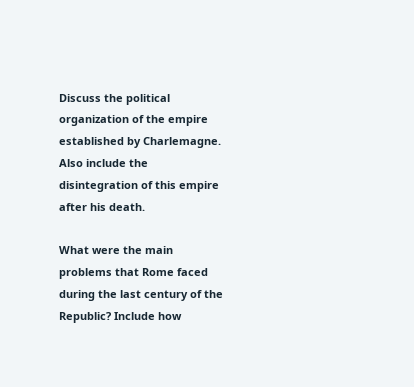Discuss the political organization of the empire established by Charlemagne. Also include the disintegration of this empire after his death.

What were the main problems that Rome faced during the last century of the Republic? Include how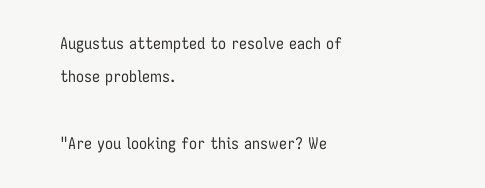Augustus attempted to resolve each of those problems.

"Are you looking for this answer? We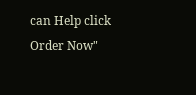can Help click Order Now"